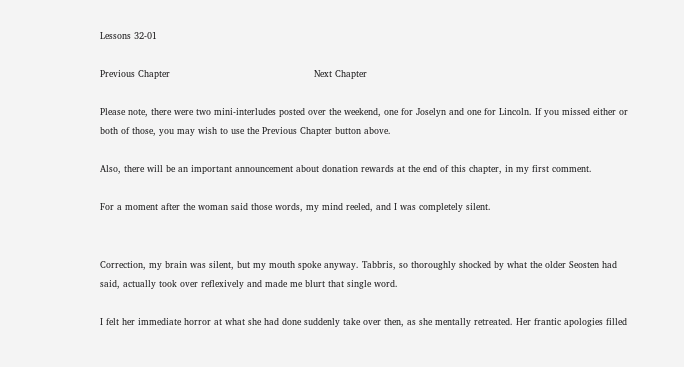Lessons 32-01

Previous Chapter                                                Next Chapter

Please note, there were two mini-interludes posted over the weekend, one for Joselyn and one for Lincoln. If you missed either or both of those, you may wish to use the Previous Chapter button above.

Also, there will be an important announcement about donation rewards at the end of this chapter, in my first comment.

For a moment after the woman said those words, my mind reeled, and I was completely silent.


Correction, my brain was silent, but my mouth spoke anyway. Tabbris, so thoroughly shocked by what the older Seosten had said, actually took over reflexively and made me blurt that single word.

I felt her immediate horror at what she had done suddenly take over then, as she mentally retreated. Her frantic apologies filled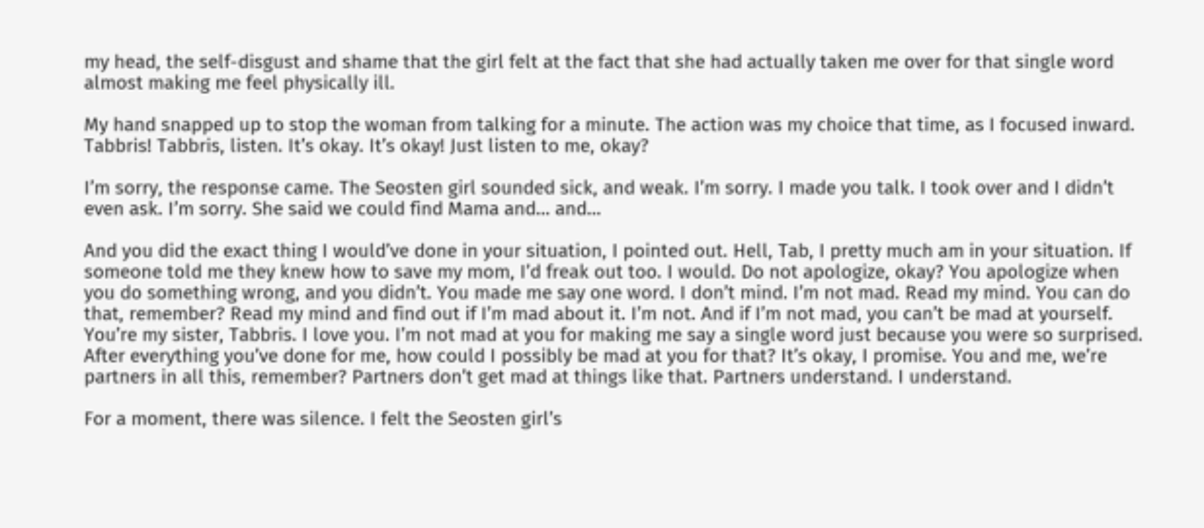my head, the self-disgust and shame that the girl felt at the fact that she had actually taken me over for that single word almost making me feel physically ill.

My hand snapped up to stop the woman from talking for a minute. The action was my choice that time, as I focused inward. Tabbris! Tabbris, listen. It’s okay. It’s okay! Just listen to me, okay?

I’m sorry, the response came. The Seosten girl sounded sick, and weak. I’m sorry. I made you talk. I took over and I didn’t even ask. I’m sorry. She said we could find Mama and… and…

And you did the exact thing I would’ve done in your situation, I pointed out. Hell, Tab, I pretty much am in your situation. If someone told me they knew how to save my mom, I’d freak out too. I would. Do not apologize, okay? You apologize when you do something wrong, and you didn’t. You made me say one word. I don’t mind. I’m not mad. Read my mind. You can do that, remember? Read my mind and find out if I’m mad about it. I’m not. And if I’m not mad, you can’t be mad at yourself. You’re my sister, Tabbris. I love you. I’m not mad at you for making me say a single word just because you were so surprised. After everything you’ve done for me, how could I possibly be mad at you for that? It’s okay, I promise. You and me, we’re partners in all this, remember? Partners don’t get mad at things like that. Partners understand. I understand.

For a moment, there was silence. I felt the Seosten girl’s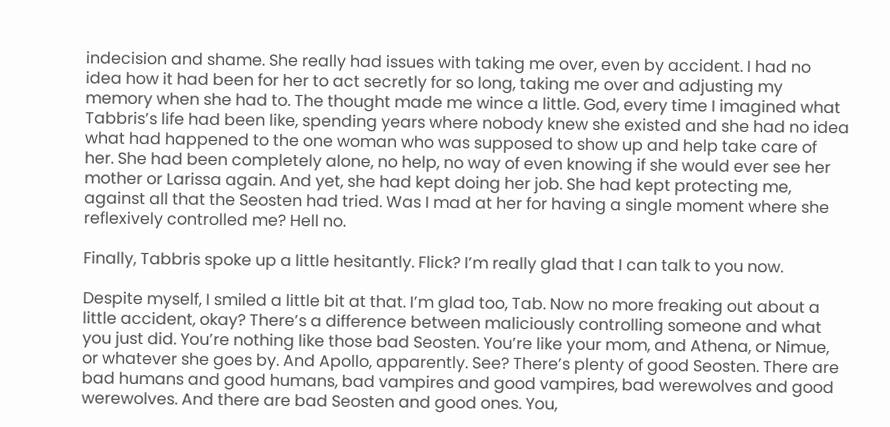indecision and shame. She really had issues with taking me over, even by accident. I had no idea how it had been for her to act secretly for so long, taking me over and adjusting my memory when she had to. The thought made me wince a little. God, every time I imagined what Tabbris’s life had been like, spending years where nobody knew she existed and she had no idea what had happened to the one woman who was supposed to show up and help take care of her. She had been completely alone, no help, no way of even knowing if she would ever see her mother or Larissa again. And yet, she had kept doing her job. She had kept protecting me, against all that the Seosten had tried. Was I mad at her for having a single moment where she reflexively controlled me? Hell no.

Finally, Tabbris spoke up a little hesitantly. Flick? I’m really glad that I can talk to you now.

Despite myself, I smiled a little bit at that. I’m glad too, Tab. Now no more freaking out about a little accident, okay? There’s a difference between maliciously controlling someone and what you just did. You’re nothing like those bad Seosten. You’re like your mom, and Athena, or Nimue, or whatever she goes by. And Apollo, apparently. See? There’s plenty of good Seosten. There are bad humans and good humans, bad vampires and good vampires, bad werewolves and good werewolves. And there are bad Seosten and good ones. You,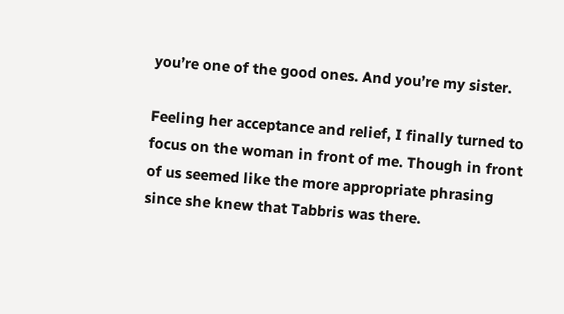you’re one of the good ones. And you’re my sister.

Feeling her acceptance and relief, I finally turned to focus on the woman in front of me. Though in front of us seemed like the more appropriate phrasing since she knew that Tabbris was there.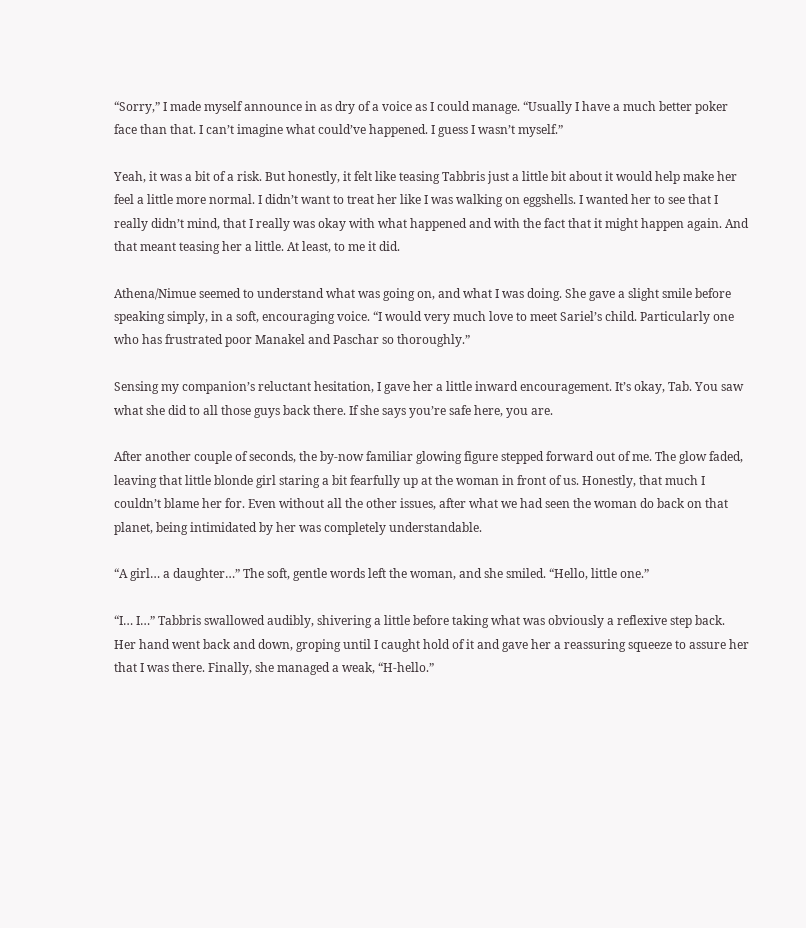“Sorry,” I made myself announce in as dry of a voice as I could manage. “Usually I have a much better poker face than that. I can’t imagine what could’ve happened. I guess I wasn’t myself.”

Yeah, it was a bit of a risk. But honestly, it felt like teasing Tabbris just a little bit about it would help make her feel a little more normal. I didn’t want to treat her like I was walking on eggshells. I wanted her to see that I really didn’t mind, that I really was okay with what happened and with the fact that it might happen again. And that meant teasing her a little. At least, to me it did.

Athena/Nimue seemed to understand what was going on, and what I was doing. She gave a slight smile before speaking simply, in a soft, encouraging voice. “I would very much love to meet Sariel’s child. Particularly one who has frustrated poor Manakel and Paschar so thoroughly.”

Sensing my companion’s reluctant hesitation, I gave her a little inward encouragement. It’s okay, Tab. You saw what she did to all those guys back there. If she says you’re safe here, you are.

After another couple of seconds, the by-now familiar glowing figure stepped forward out of me. The glow faded, leaving that little blonde girl staring a bit fearfully up at the woman in front of us. Honestly, that much I couldn’t blame her for. Even without all the other issues, after what we had seen the woman do back on that planet, being intimidated by her was completely understandable.

“A girl… a daughter…” The soft, gentle words left the woman, and she smiled. “Hello, little one.”

“I… I…” Tabbris swallowed audibly, shivering a little before taking what was obviously a reflexive step back. Her hand went back and down, groping until I caught hold of it and gave her a reassuring squeeze to assure her that I was there. Finally, she managed a weak, “H-hello.”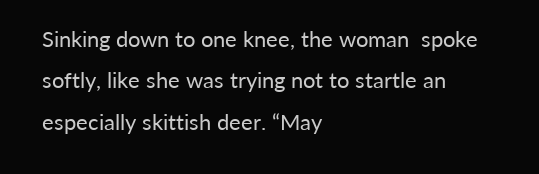Sinking down to one knee, the woman  spoke softly, like she was trying not to startle an especially skittish deer. “May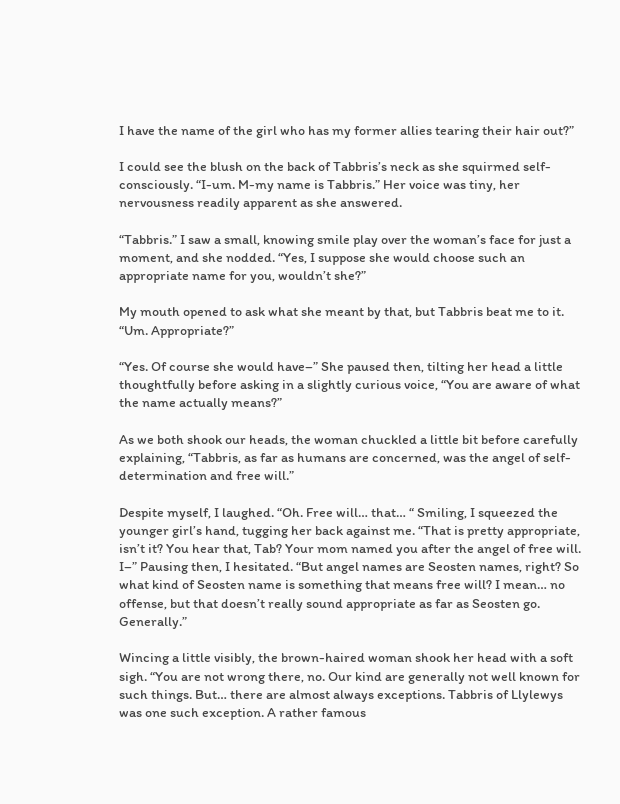I have the name of the girl who has my former allies tearing their hair out?”

I could see the blush on the back of Tabbris’s neck as she squirmed self-consciously. “I-um. M-my name is Tabbris.” Her voice was tiny, her nervousness readily apparent as she answered.

“Tabbris.” I saw a small, knowing smile play over the woman’s face for just a moment, and she nodded. “Yes, I suppose she would choose such an appropriate name for you, wouldn’t she?”

My mouth opened to ask what she meant by that, but Tabbris beat me to it. “Um. Appropriate?”

“Yes. Of course she would have–” She paused then, tilting her head a little thoughtfully before asking in a slightly curious voice, “You are aware of what the name actually means?”

As we both shook our heads, the woman chuckled a little bit before carefully explaining, “Tabbris, as far as humans are concerned, was the angel of self-determination and free will.”

Despite myself, I laughed. “Oh. Free will… that… “ Smiling, I squeezed the younger girl’s hand, tugging her back against me. “That is pretty appropriate, isn’t it? You hear that, Tab? Your mom named you after the angel of free will. I–” Pausing then, I hesitated. “But angel names are Seosten names, right? So what kind of Seosten name is something that means free will? I mean… no offense, but that doesn’t really sound appropriate as far as Seosten go. Generally.”

Wincing a little visibly, the brown-haired woman shook her head with a soft sigh. “You are not wrong there, no. Our kind are generally not well known for such things. But… there are almost always exceptions. Tabbris of Llylewys was one such exception. A rather famous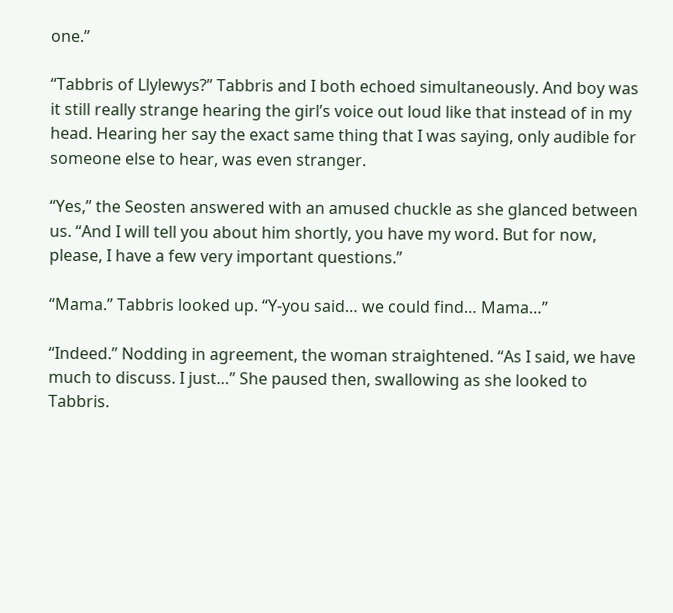one.”

“Tabbris of Llylewys?” Tabbris and I both echoed simultaneously. And boy was it still really strange hearing the girl’s voice out loud like that instead of in my head. Hearing her say the exact same thing that I was saying, only audible for someone else to hear, was even stranger.

“Yes,” the Seosten answered with an amused chuckle as she glanced between us. “And I will tell you about him shortly, you have my word. But for now, please, I have a few very important questions.”

“Mama.” Tabbris looked up. “Y-you said… we could find… Mama…”

“Indeed.” Nodding in agreement, the woman straightened. “As I said, we have much to discuss. I just…” She paused then, swallowing as she looked to Tabbris.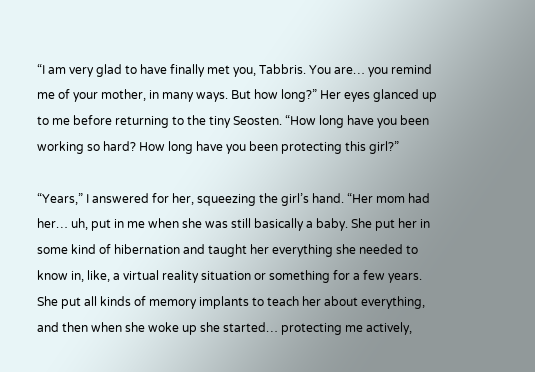“I am very glad to have finally met you, Tabbris. You are… you remind me of your mother, in many ways. But how long?” Her eyes glanced up to me before returning to the tiny Seosten. “How long have you been working so hard? How long have you been protecting this girl?”

“Years,” I answered for her, squeezing the girl’s hand. “Her mom had her… uh, put in me when she was still basically a baby. She put her in some kind of hibernation and taught her everything she needed to know in, like, a virtual reality situation or something for a few years. She put all kinds of memory implants to teach her about everything, and then when she woke up she started… protecting me actively,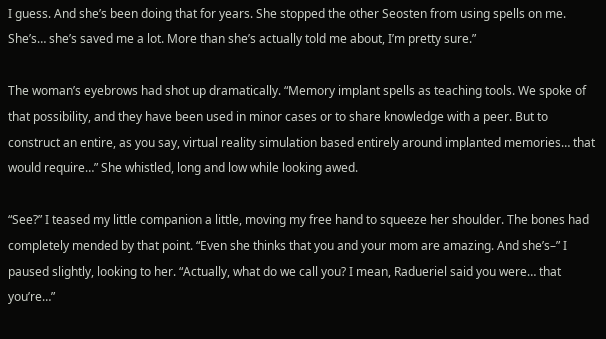I guess. And she’s been doing that for years. She stopped the other Seosten from using spells on me. She’s… she’s saved me a lot. More than she’s actually told me about, I’m pretty sure.”

The woman’s eyebrows had shot up dramatically. “Memory implant spells as teaching tools. We spoke of that possibility, and they have been used in minor cases or to share knowledge with a peer. But to construct an entire, as you say, virtual reality simulation based entirely around implanted memories… that would require…” She whistled, long and low while looking awed.

“See?” I teased my little companion a little, moving my free hand to squeeze her shoulder. The bones had completely mended by that point. “Even she thinks that you and your mom are amazing. And she’s–” I paused slightly, looking to her. “Actually, what do we call you? I mean, Radueriel said you were… that you’re…”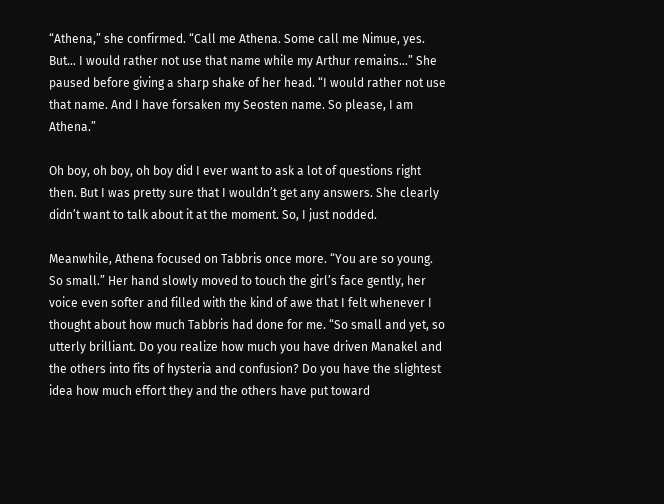“Athena,” she confirmed. “Call me Athena. Some call me Nimue, yes. But… I would rather not use that name while my Arthur remains…” She paused before giving a sharp shake of her head. “I would rather not use that name. And I have forsaken my Seosten name. So please, I am Athena.”

Oh boy, oh boy, oh boy did I ever want to ask a lot of questions right then. But I was pretty sure that I wouldn’t get any answers. She clearly didn’t want to talk about it at the moment. So, I just nodded.

Meanwhile, Athena focused on Tabbris once more. “You are so young. So small.” Her hand slowly moved to touch the girl’s face gently, her voice even softer and filled with the kind of awe that I felt whenever I thought about how much Tabbris had done for me. “So small and yet, so utterly brilliant. Do you realize how much you have driven Manakel and the others into fits of hysteria and confusion? Do you have the slightest idea how much effort they and the others have put toward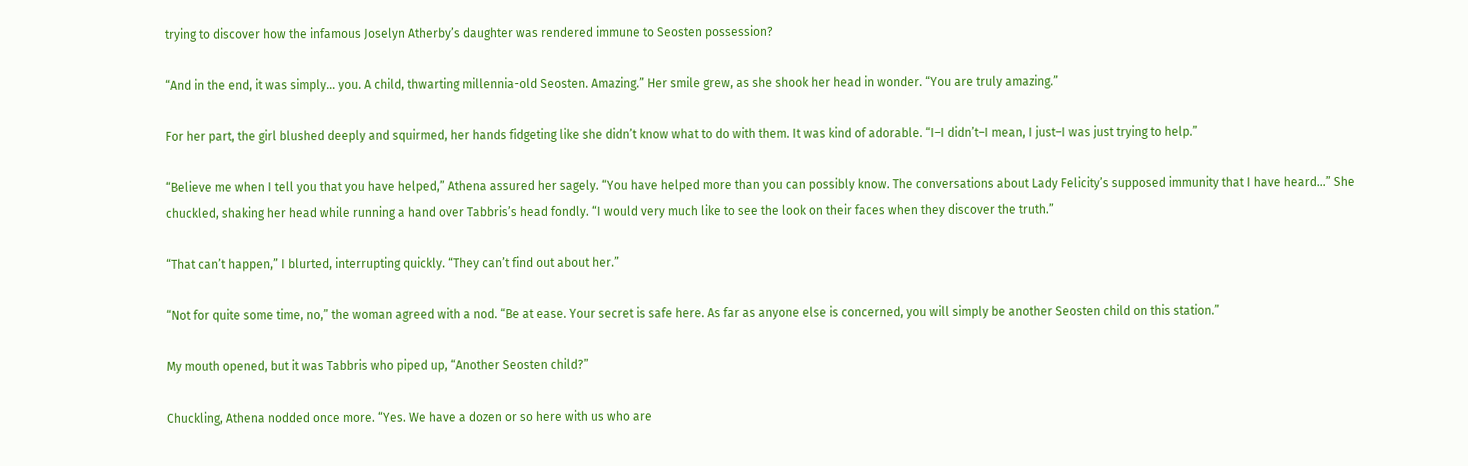trying to discover how the infamous Joselyn Atherby’s daughter was rendered immune to Seosten possession?

“And in the end, it was simply… you. A child, thwarting millennia-old Seosten. Amazing.” Her smile grew, as she shook her head in wonder. “You are truly amazing.”

For her part, the girl blushed deeply and squirmed, her hands fidgeting like she didn’t know what to do with them. It was kind of adorable. “I–I didn’t–I mean, I just–I was just trying to help.”

“Believe me when I tell you that you have helped,” Athena assured her sagely. “You have helped more than you can possibly know. The conversations about Lady Felicity’s supposed immunity that I have heard…” She chuckled, shaking her head while running a hand over Tabbris’s head fondly. “I would very much like to see the look on their faces when they discover the truth.”

“That can’t happen,” I blurted, interrupting quickly. “They can’t find out about her.”

“Not for quite some time, no,” the woman agreed with a nod. “Be at ease. Your secret is safe here. As far as anyone else is concerned, you will simply be another Seosten child on this station.”

My mouth opened, but it was Tabbris who piped up, “Another Seosten child?”

Chuckling, Athena nodded once more. “Yes. We have a dozen or so here with us who are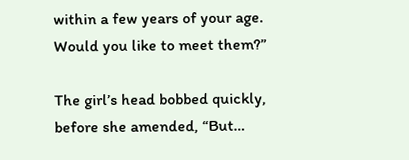within a few years of your age. Would you like to meet them?”

The girl’s head bobbed quickly, before she amended, “But…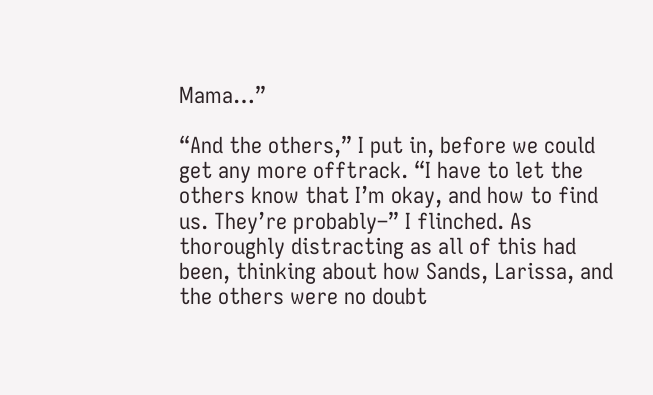Mama…”

“And the others,” I put in, before we could get any more offtrack. “I have to let the others know that I’m okay, and how to find us. They’re probably–” I flinched. As thoroughly distracting as all of this had been, thinking about how Sands, Larissa, and the others were no doubt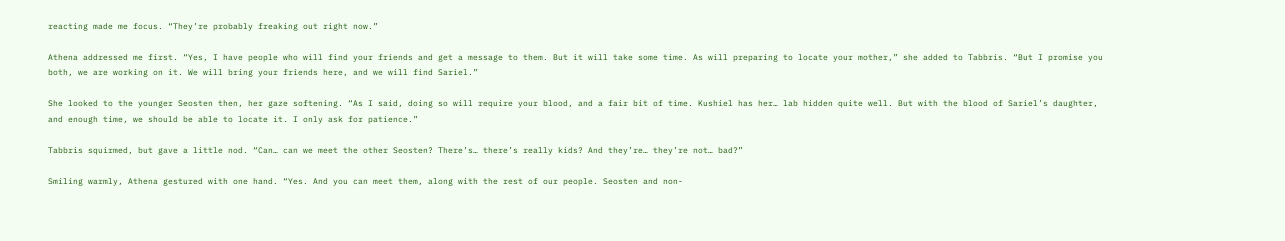reacting made me focus. “They’re probably freaking out right now.”

Athena addressed me first. “Yes, I have people who will find your friends and get a message to them. But it will take some time. As will preparing to locate your mother,” she added to Tabbris. “But I promise you both, we are working on it. We will bring your friends here, and we will find Sariel.”

She looked to the younger Seosten then, her gaze softening. “As I said, doing so will require your blood, and a fair bit of time. Kushiel has her… lab hidden quite well. But with the blood of Sariel’s daughter, and enough time, we should be able to locate it. I only ask for patience.”

Tabbris squirmed, but gave a little nod. “Can… can we meet the other Seosten? There’s… there’s really kids? And they’re… they’re not… bad?”

Smiling warmly, Athena gestured with one hand. “Yes. And you can meet them, along with the rest of our people. Seosten and non-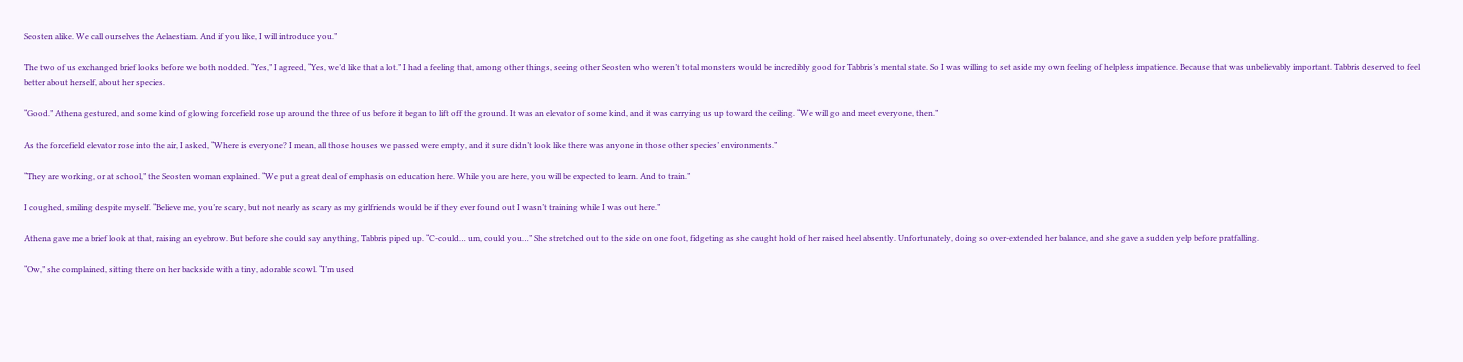Seosten alike. We call ourselves the Aelaestiam. And if you like, I will introduce you.”

The two of us exchanged brief looks before we both nodded. “Yes,” I agreed, “Yes, we’d like that a lot.” I had a feeling that, among other things, seeing other Seosten who weren’t total monsters would be incredibly good for Tabbris’s mental state. So I was willing to set aside my own feeling of helpless impatience. Because that was unbelievably important. Tabbris deserved to feel better about herself, about her species.

“Good.” Athena gestured, and some kind of glowing forcefield rose up around the three of us before it began to lift off the ground. It was an elevator of some kind, and it was carrying us up toward the ceiling. “We will go and meet everyone, then.”

As the forcefield elevator rose into the air, I asked, “Where is everyone? I mean, all those houses we passed were empty, and it sure didn’t look like there was anyone in those other species’ environments.”

“They are working, or at school,” the Seosten woman explained. “We put a great deal of emphasis on education here. While you are here, you will be expected to learn. And to train.”

I coughed, smiling despite myself. “Believe me, you’re scary, but not nearly as scary as my girlfriends would be if they ever found out I wasn’t training while I was out here.”

Athena gave me a brief look at that, raising an eyebrow. But before she could say anything, Tabbris piped up. “C-could… um, could you…” She stretched out to the side on one foot, fidgeting as she caught hold of her raised heel absently. Unfortunately, doing so over-extended her balance, and she gave a sudden yelp before pratfalling.

“Ow,” she complained, sitting there on her backside with a tiny, adorable scowl. “I’m used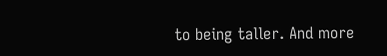to being taller. And more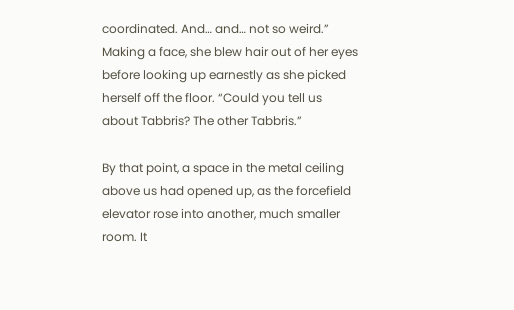coordinated. And… and… not so weird.” Making a face, she blew hair out of her eyes before looking up earnestly as she picked herself off the floor. “Could you tell us about Tabbris? The other Tabbris.”

By that point, a space in the metal ceiling above us had opened up, as the forcefield elevator rose into another, much smaller room. It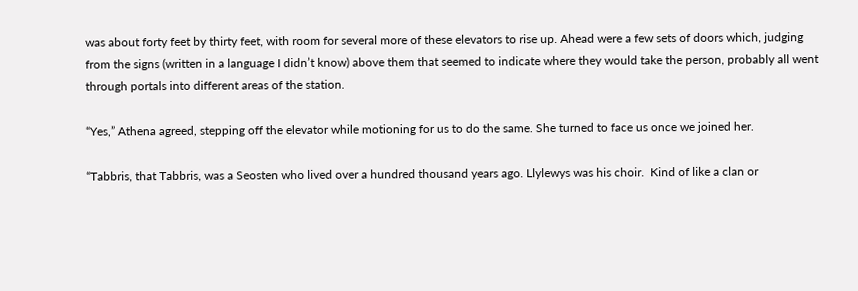was about forty feet by thirty feet, with room for several more of these elevators to rise up. Ahead were a few sets of doors which, judging from the signs (written in a language I didn’t know) above them that seemed to indicate where they would take the person, probably all went through portals into different areas of the station.

“Yes,” Athena agreed, stepping off the elevator while motioning for us to do the same. She turned to face us once we joined her.

“Tabbris, that Tabbris, was a Seosten who lived over a hundred thousand years ago. Llylewys was his choir.  Kind of like a clan or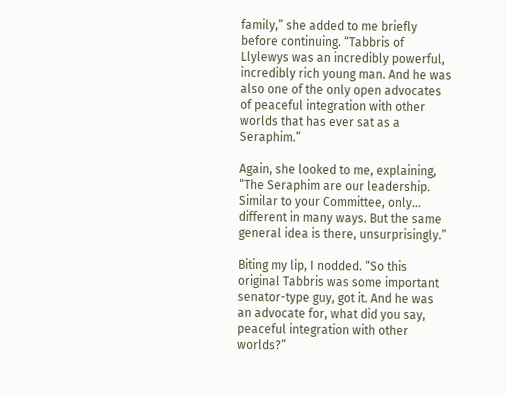family,” she added to me briefly before continuing. “Tabbris of Llylewys was an incredibly powerful, incredibly rich young man. And he was also one of the only open advocates of peaceful integration with other worlds that has ever sat as a Seraphim.”

Again, she looked to me, explaining, “The Seraphim are our leadership. Similar to your Committee, only… different in many ways. But the same general idea is there, unsurprisingly.”

Biting my lip, I nodded. “So this original Tabbris was some important senator-type guy, got it. And he was an advocate for, what did you say, peaceful integration with other worlds?”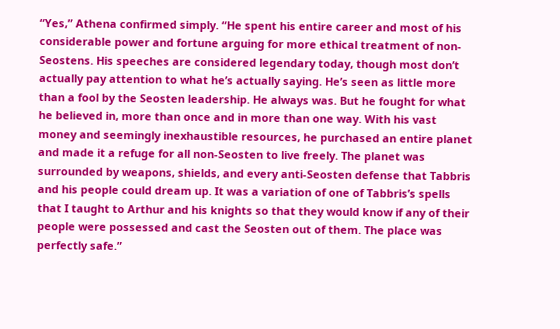“Yes,” Athena confirmed simply. “He spent his entire career and most of his considerable power and fortune arguing for more ethical treatment of non-Seostens. His speeches are considered legendary today, though most don’t actually pay attention to what he’s actually saying. He’s seen as little more than a fool by the Seosten leadership. He always was. But he fought for what he believed in, more than once and in more than one way. With his vast money and seemingly inexhaustible resources, he purchased an entire planet and made it a refuge for all non-Seosten to live freely. The planet was surrounded by weapons, shields, and every anti-Seosten defense that Tabbris and his people could dream up. It was a variation of one of Tabbris’s spells that I taught to Arthur and his knights so that they would know if any of their people were possessed and cast the Seosten out of them. The place was perfectly safe.”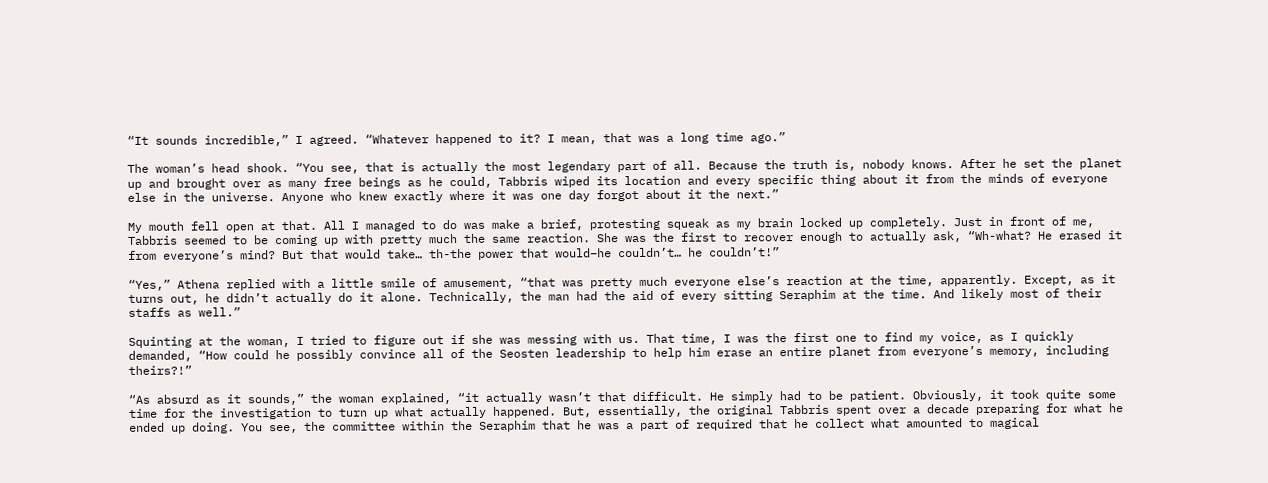“It sounds incredible,” I agreed. “Whatever happened to it? I mean, that was a long time ago.”

The woman’s head shook. “You see, that is actually the most legendary part of all. Because the truth is, nobody knows. After he set the planet up and brought over as many free beings as he could, Tabbris wiped its location and every specific thing about it from the minds of everyone else in the universe. Anyone who knew exactly where it was one day forgot about it the next.”

My mouth fell open at that. All I managed to do was make a brief, protesting squeak as my brain locked up completely. Just in front of me, Tabbris seemed to be coming up with pretty much the same reaction. She was the first to recover enough to actually ask, “Wh-what? He erased it from everyone’s mind? But that would take… th-the power that would–he couldn’t… he couldn’t!”

“Yes,” Athena replied with a little smile of amusement, “that was pretty much everyone else’s reaction at the time, apparently. Except, as it turns out, he didn’t actually do it alone. Technically, the man had the aid of every sitting Seraphim at the time. And likely most of their staffs as well.”

Squinting at the woman, I tried to figure out if she was messing with us. That time, I was the first one to find my voice, as I quickly demanded, “How could he possibly convince all of the Seosten leadership to help him erase an entire planet from everyone’s memory, including theirs?!”

“As absurd as it sounds,” the woman explained, “it actually wasn’t that difficult. He simply had to be patient. Obviously, it took quite some time for the investigation to turn up what actually happened. But, essentially, the original Tabbris spent over a decade preparing for what he ended up doing. You see, the committee within the Seraphim that he was a part of required that he collect what amounted to magical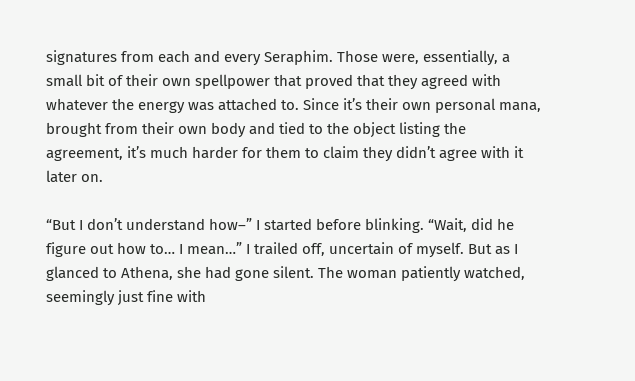signatures from each and every Seraphim. Those were, essentially, a small bit of their own spellpower that proved that they agreed with whatever the energy was attached to. Since it’s their own personal mana, brought from their own body and tied to the object listing the agreement, it’s much harder for them to claim they didn’t agree with it later on.

“But I don’t understand how–” I started before blinking. “Wait, did he figure out how to… I mean…” I trailed off, uncertain of myself. But as I glanced to Athena, she had gone silent. The woman patiently watched, seemingly just fine with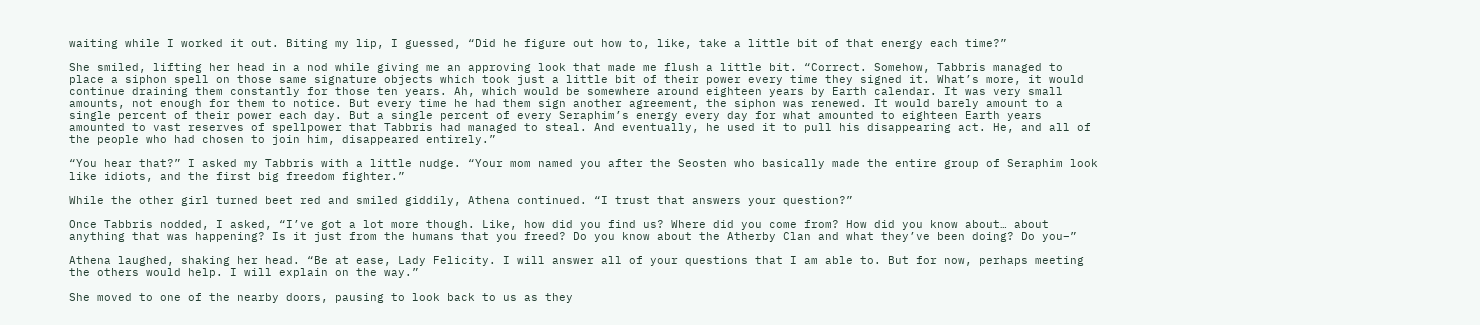waiting while I worked it out. Biting my lip, I guessed, “Did he figure out how to, like, take a little bit of that energy each time?”

She smiled, lifting her head in a nod while giving me an approving look that made me flush a little bit. “Correct. Somehow, Tabbris managed to place a siphon spell on those same signature objects which took just a little bit of their power every time they signed it. What’s more, it would continue draining them constantly for those ten years. Ah, which would be somewhere around eighteen years by Earth calendar. It was very small amounts, not enough for them to notice. But every time he had them sign another agreement, the siphon was renewed. It would barely amount to a single percent of their power each day. But a single percent of every Seraphim’s energy every day for what amounted to eighteen Earth years amounted to vast reserves of spellpower that Tabbris had managed to steal. And eventually, he used it to pull his disappearing act. He, and all of the people who had chosen to join him, disappeared entirely.”

“You hear that?” I asked my Tabbris with a little nudge. “Your mom named you after the Seosten who basically made the entire group of Seraphim look like idiots, and the first big freedom fighter.”

While the other girl turned beet red and smiled giddily, Athena continued. “I trust that answers your question?”

Once Tabbris nodded, I asked, “I’ve got a lot more though. Like, how did you find us? Where did you come from? How did you know about… about anything that was happening? Is it just from the humans that you freed? Do you know about the Atherby Clan and what they’ve been doing? Do you–”

Athena laughed, shaking her head. “Be at ease, Lady Felicity. I will answer all of your questions that I am able to. But for now, perhaps meeting the others would help. I will explain on the way.”

She moved to one of the nearby doors, pausing to look back to us as they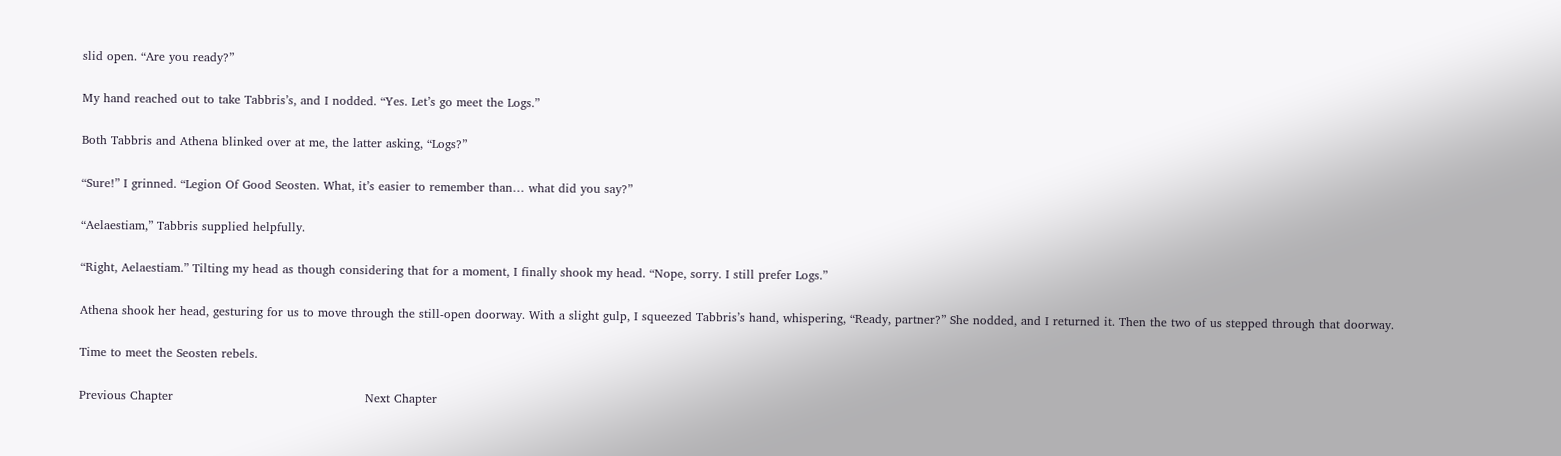slid open. “Are you ready?”

My hand reached out to take Tabbris’s, and I nodded. “Yes. Let’s go meet the Logs.”

Both Tabbris and Athena blinked over at me, the latter asking, “Logs?”

“Sure!” I grinned. “Legion Of Good Seosten. What, it’s easier to remember than… what did you say?”

“Aelaestiam,” Tabbris supplied helpfully.

“Right, Aelaestiam.” Tilting my head as though considering that for a moment, I finally shook my head. “Nope, sorry. I still prefer Logs.”

Athena shook her head, gesturing for us to move through the still-open doorway. With a slight gulp, I squeezed Tabbris’s hand, whispering, “Ready, partner?” She nodded, and I returned it. Then the two of us stepped through that doorway.

Time to meet the Seosten rebels.

Previous Chapter                                                Next Chapter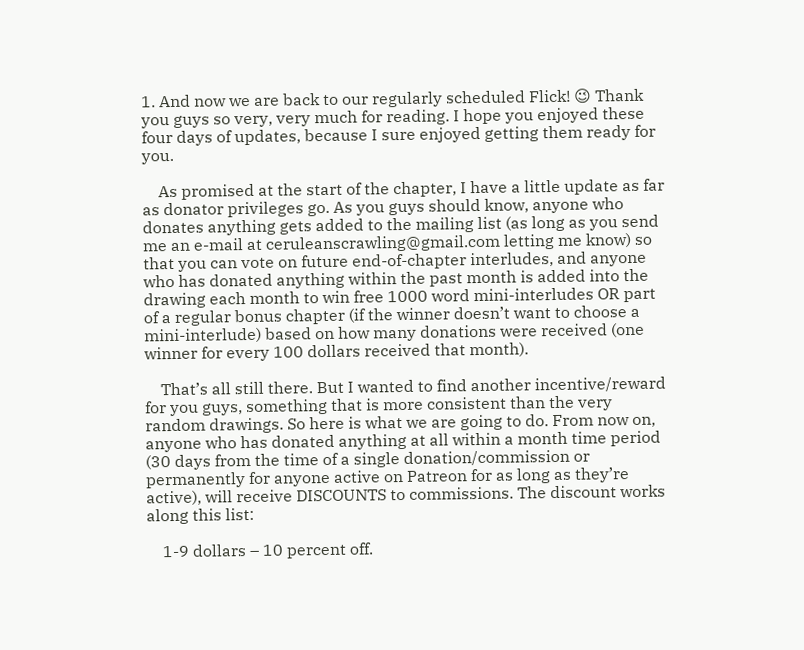1. And now we are back to our regularly scheduled Flick! 😉 Thank you guys so very, very much for reading. I hope you enjoyed these four days of updates, because I sure enjoyed getting them ready for you.

    As promised at the start of the chapter, I have a little update as far as donator privileges go. As you guys should know, anyone who donates anything gets added to the mailing list (as long as you send me an e-mail at ceruleanscrawling@gmail.com letting me know) so that you can vote on future end-of-chapter interludes, and anyone who has donated anything within the past month is added into the drawing each month to win free 1000 word mini-interludes OR part of a regular bonus chapter (if the winner doesn’t want to choose a mini-interlude) based on how many donations were received (one winner for every 100 dollars received that month).

    That’s all still there. But I wanted to find another incentive/reward for you guys, something that is more consistent than the very random drawings. So here is what we are going to do. From now on, anyone who has donated anything at all within a month time period (30 days from the time of a single donation/commission or permanently for anyone active on Patreon for as long as they’re active), will receive DISCOUNTS to commissions. The discount works along this list:

    1-9 dollars – 10 percent off.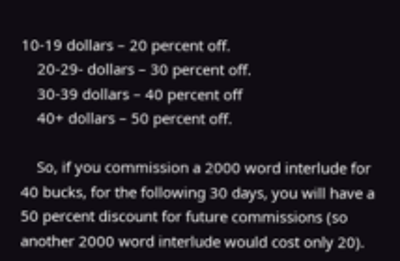10-19 dollars – 20 percent off.
    20-29- dollars – 30 percent off.
    30-39 dollars – 40 percent off
    40+ dollars – 50 percent off.

    So, if you commission a 2000 word interlude for 40 bucks, for the following 30 days, you will have a 50 percent discount for future commissions (so another 2000 word interlude would cost only 20).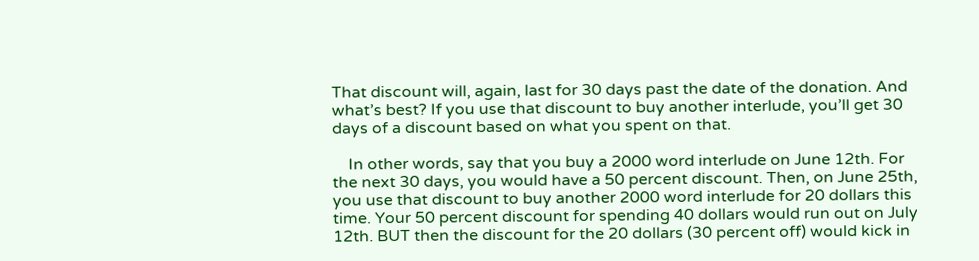That discount will, again, last for 30 days past the date of the donation. And what’s best? If you use that discount to buy another interlude, you’ll get 30 days of a discount based on what you spent on that.

    In other words, say that you buy a 2000 word interlude on June 12th. For the next 30 days, you would have a 50 percent discount. Then, on June 25th, you use that discount to buy another 2000 word interlude for 20 dollars this time. Your 50 percent discount for spending 40 dollars would run out on July 12th. BUT then the discount for the 20 dollars (30 percent off) would kick in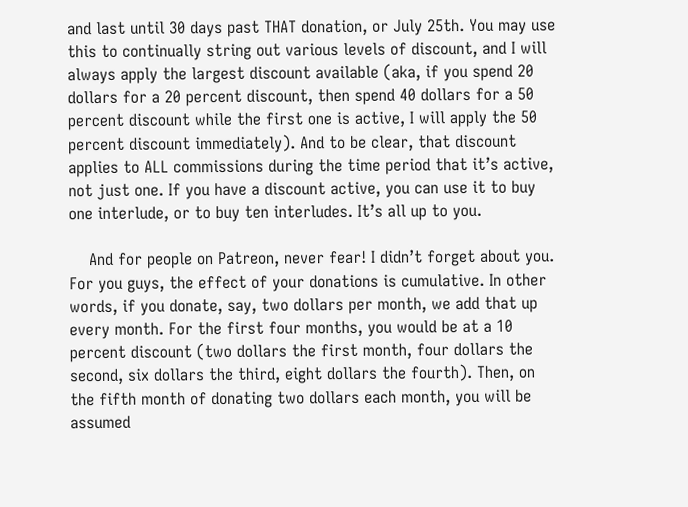and last until 30 days past THAT donation, or July 25th. You may use this to continually string out various levels of discount, and I will always apply the largest discount available (aka, if you spend 20 dollars for a 20 percent discount, then spend 40 dollars for a 50 percent discount while the first one is active, I will apply the 50 percent discount immediately). And to be clear, that discount applies to ALL commissions during the time period that it’s active, not just one. If you have a discount active, you can use it to buy one interlude, or to buy ten interludes. It’s all up to you.

    And for people on Patreon, never fear! I didn’t forget about you. For you guys, the effect of your donations is cumulative. In other words, if you donate, say, two dollars per month, we add that up every month. For the first four months, you would be at a 10 percent discount (two dollars the first month, four dollars the second, six dollars the third, eight dollars the fourth). Then, on the fifth month of donating two dollars each month, you will be assumed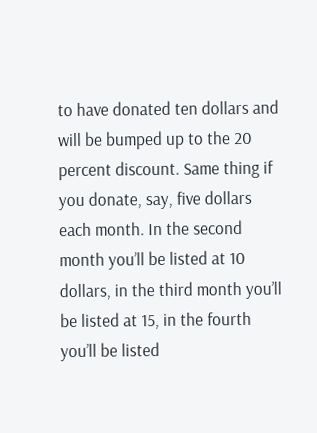to have donated ten dollars and will be bumped up to the 20 percent discount. Same thing if you donate, say, five dollars each month. In the second month you’ll be listed at 10 dollars, in the third month you’ll be listed at 15, in the fourth you’ll be listed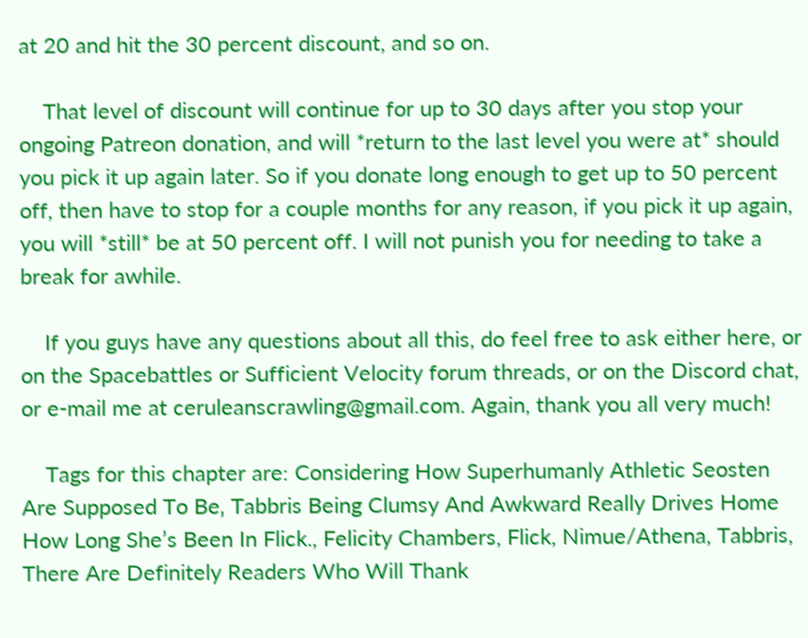at 20 and hit the 30 percent discount, and so on.

    That level of discount will continue for up to 30 days after you stop your ongoing Patreon donation, and will *return to the last level you were at* should you pick it up again later. So if you donate long enough to get up to 50 percent off, then have to stop for a couple months for any reason, if you pick it up again, you will *still* be at 50 percent off. I will not punish you for needing to take a break for awhile.

    If you guys have any questions about all this, do feel free to ask either here, or on the Spacebattles or Sufficient Velocity forum threads, or on the Discord chat, or e-mail me at ceruleanscrawling@gmail.com. Again, thank you all very much!

    Tags for this chapter are: Considering How Superhumanly Athletic Seosten Are Supposed To Be‚ Tabbris Being Clumsy And Awkward Really Drives Home How Long She’s Been In Flick., Felicity Chambers, Flick, Nimue/Athena, Tabbris, There Are Definitely Readers Who Will Thank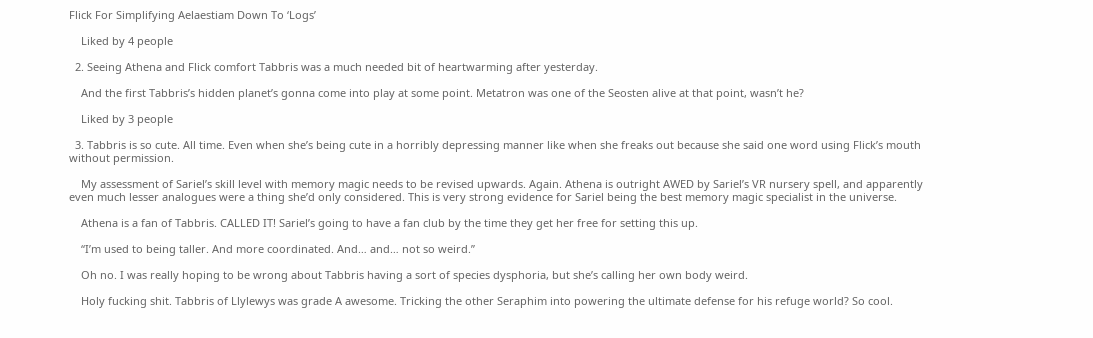Flick For Simplifying Aelaestiam Down To ‘Logs’

    Liked by 4 people

  2. Seeing Athena and Flick comfort Tabbris was a much needed bit of heartwarming after yesterday.

    And the first Tabbris’s hidden planet’s gonna come into play at some point. Metatron was one of the Seosten alive at that point, wasn’t he?

    Liked by 3 people

  3. Tabbris is so cute. All time. Even when she’s being cute in a horribly depressing manner like when she freaks out because she said one word using Flick’s mouth without permission.

    My assessment of Sariel’s skill level with memory magic needs to be revised upwards. Again. Athena is outright AWED by Sariel’s VR nursery spell, and apparently even much lesser analogues were a thing she’d only considered. This is very strong evidence for Sariel being the best memory magic specialist in the universe.

    Athena is a fan of Tabbris. CALLED IT! Sariel’s going to have a fan club by the time they get her free for setting this up.

    “I’m used to being taller. And more coordinated. And… and… not so weird.”

    Oh no. I was really hoping to be wrong about Tabbris having a sort of species dysphoria, but she’s calling her own body weird.

    Holy fucking shit. Tabbris of Llylewys was grade A awesome. Tricking the other Seraphim into powering the ultimate defense for his refuge world? So cool.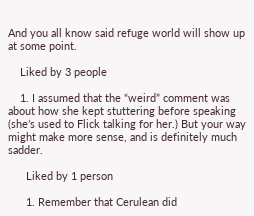And you all know said refuge world will show up at some point.

    Liked by 3 people

    1. I assumed that the “weird” comment was about how she kept stuttering before speaking (she’s used to Flick talking for her.) But your way might make more sense, and is definitely much sadder.

      Liked by 1 person

      1. Remember that Cerulean did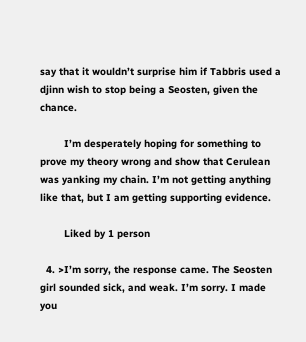say that it wouldn’t surprise him if Tabbris used a djinn wish to stop being a Seosten, given the chance.

        I’m desperately hoping for something to prove my theory wrong and show that Cerulean was yanking my chain. I’m not getting anything like that, but I am getting supporting evidence.

        Liked by 1 person

  4. >I’m sorry, the response came. The Seosten girl sounded sick, and weak. I’m sorry. I made you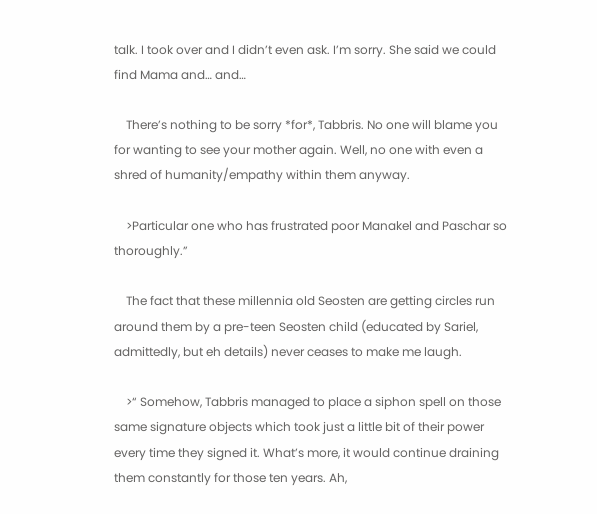talk. I took over and I didn’t even ask. I’m sorry. She said we could find Mama and… and…

    There’s nothing to be sorry *for*, Tabbris. No one will blame you for wanting to see your mother again. Well, no one with even a shred of humanity/empathy within them anyway.

    >Particular one who has frustrated poor Manakel and Paschar so thoroughly.”

    The fact that these millennia old Seosten are getting circles run around them by a pre-teen Seosten child (educated by Sariel, admittedly, but eh details) never ceases to make me laugh.

    >“ Somehow, Tabbris managed to place a siphon spell on those same signature objects which took just a little bit of their power every time they signed it. What’s more, it would continue draining them constantly for those ten years. Ah,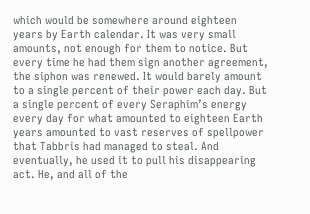which would be somewhere around eighteen years by Earth calendar. It was very small amounts, not enough for them to notice. But every time he had them sign another agreement, the siphon was renewed. It would barely amount to a single percent of their power each day. But a single percent of every Seraphim’s energy every day for what amounted to eighteen Earth years amounted to vast reserves of spellpower that Tabbris had managed to steal. And eventually, he used it to pull his disappearing act. He, and all of the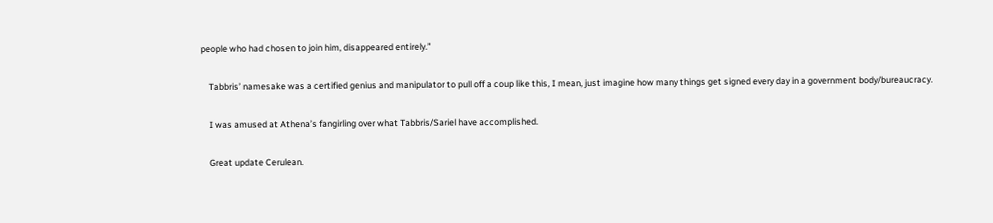people who had chosen to join him, disappeared entirely.”

    Tabbris’ namesake was a certified genius and manipulator to pull off a coup like this, I mean, just imagine how many things get signed every day in a government body/bureaucracy.

    I was amused at Athena’s fangirling over what Tabbris/Sariel have accomplished.

    Great update Cerulean.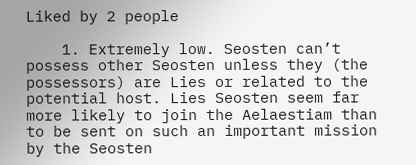Liked by 2 people

    1. Extremely low. Seosten can’t possess other Seosten unless they (the possessors) are Lies or related to the potential host. Lies Seosten seem far more likely to join the Aelaestiam than to be sent on such an important mission by the Seosten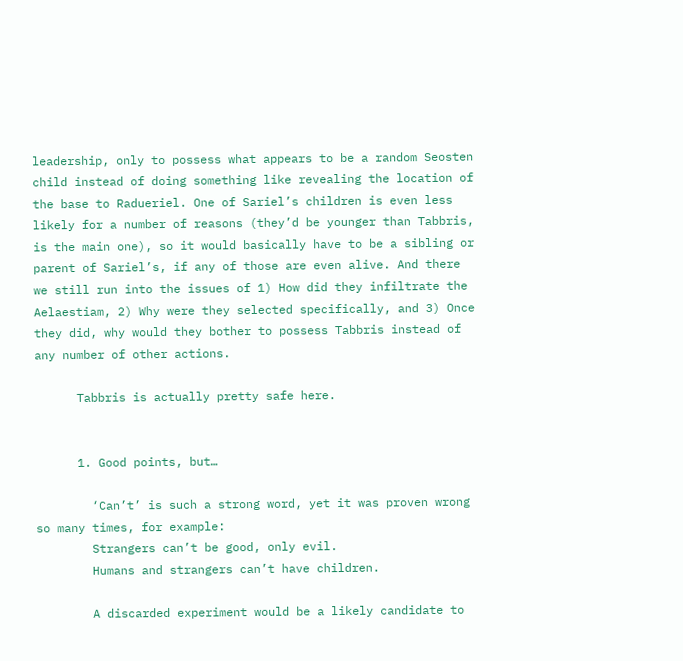leadership, only to possess what appears to be a random Seosten child instead of doing something like revealing the location of the base to Radueriel. One of Sariel’s children is even less likely for a number of reasons (they’d be younger than Tabbris, is the main one), so it would basically have to be a sibling or parent of Sariel’s, if any of those are even alive. And there we still run into the issues of 1) How did they infiltrate the Aelaestiam, 2) Why were they selected specifically, and 3) Once they did, why would they bother to possess Tabbris instead of any number of other actions.

      Tabbris is actually pretty safe here.


      1. Good points, but…

        ‘Can’t’ is such a strong word, yet it was proven wrong so many times, for example:
        Strangers can’t be good, only evil.
        Humans and strangers can’t have children.

        A discarded experiment would be a likely candidate to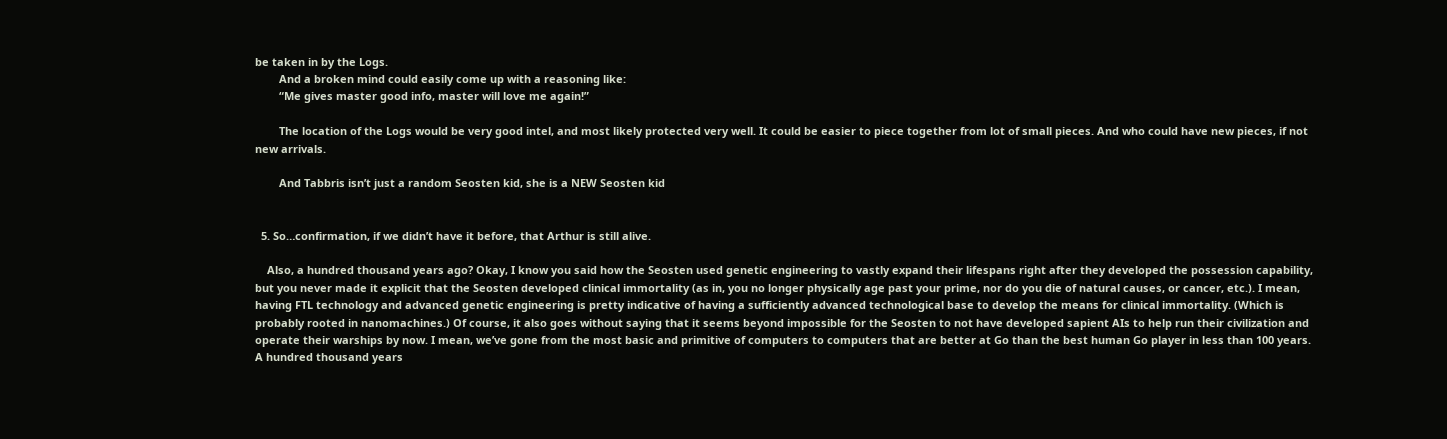be taken in by the Logs.
        And a broken mind could easily come up with a reasoning like:
        “Me gives master good info, master will love me again!”

        The location of the Logs would be very good intel, and most likely protected very well. It could be easier to piece together from lot of small pieces. And who could have new pieces, if not new arrivals.

        And Tabbris isn’t just a random Seosten kid, she is a NEW Seosten kid


  5. So…confirmation, if we didn’t have it before, that Arthur is still alive.

    Also, a hundred thousand years ago? Okay, I know you said how the Seosten used genetic engineering to vastly expand their lifespans right after they developed the possession capability, but you never made it explicit that the Seosten developed clinical immortality (as in, you no longer physically age past your prime, nor do you die of natural causes, or cancer, etc.). I mean, having FTL technology and advanced genetic engineering is pretty indicative of having a sufficiently advanced technological base to develop the means for clinical immortality. (Which is probably rooted in nanomachines.) Of course, it also goes without saying that it seems beyond impossible for the Seosten to not have developed sapient AIs to help run their civilization and operate their warships by now. I mean, we’ve gone from the most basic and primitive of computers to computers that are better at Go than the best human Go player in less than 100 years. A hundred thousand years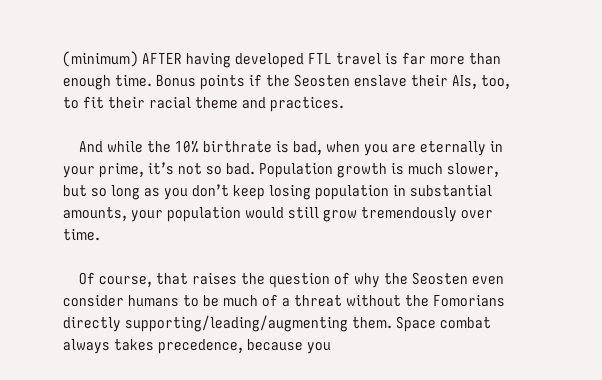(minimum) AFTER having developed FTL travel is far more than enough time. Bonus points if the Seosten enslave their AIs, too, to fit their racial theme and practices.

    And while the 10% birthrate is bad, when you are eternally in your prime, it’s not so bad. Population growth is much slower, but so long as you don’t keep losing population in substantial amounts, your population would still grow tremendously over time.

    Of course, that raises the question of why the Seosten even consider humans to be much of a threat without the Fomorians directly supporting/leading/augmenting them. Space combat always takes precedence, because you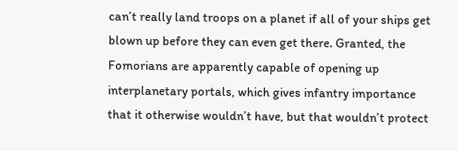can’t really land troops on a planet if all of your ships get blown up before they can even get there. Granted, the Fomorians are apparently capable of opening up interplanetary portals, which gives infantry importance that it otherwise wouldn’t have, but that wouldn’t protect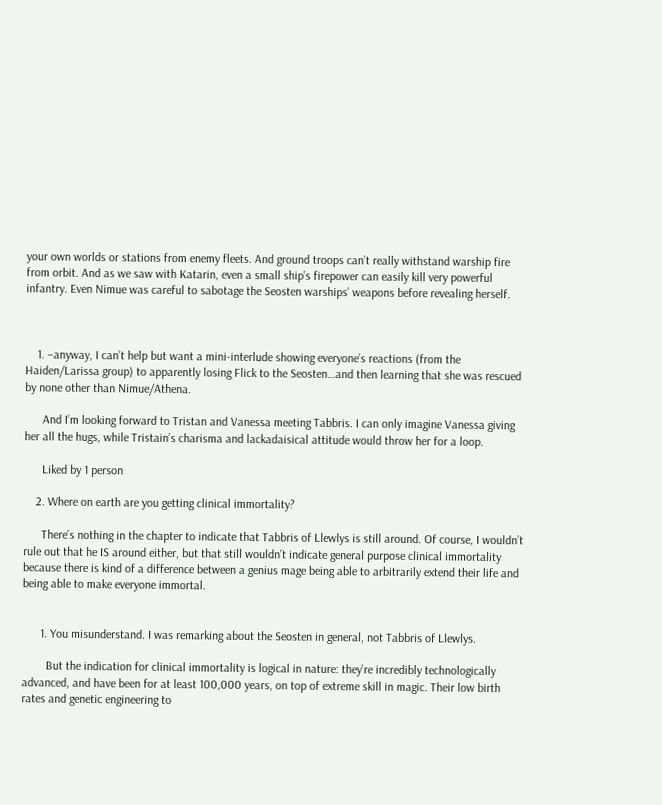your own worlds or stations from enemy fleets. And ground troops can’t really withstand warship fire from orbit. And as we saw with Katarin, even a small ship’s firepower can easily kill very powerful infantry. Even Nimue was careful to sabotage the Seosten warships’ weapons before revealing herself.



    1. –anyway, I can’t help but want a mini-interlude showing everyone’s reactions (from the Haiden/Larissa group) to apparently losing Flick to the Seosten…and then learning that she was rescued by none other than Nimue/Athena.

      And I’m looking forward to Tristan and Vanessa meeting Tabbris. I can only imagine Vanessa giving her all the hugs, while Tristain’s charisma and lackadaisical attitude would throw her for a loop.

      Liked by 1 person

    2. Where on earth are you getting clinical immortality?

      There’s nothing in the chapter to indicate that Tabbris of Llewlys is still around. Of course, I wouldn’t rule out that he IS around either, but that still wouldn’t indicate general purpose clinical immortality because there is kind of a difference between a genius mage being able to arbitrarily extend their life and being able to make everyone immortal.


      1. You misunderstand. I was remarking about the Seosten in general, not Tabbris of Llewlys.

        But the indication for clinical immortality is logical in nature: they’re incredibly technologically advanced, and have been for at least 100,000 years, on top of extreme skill in magic. Their low birth rates and genetic engineering to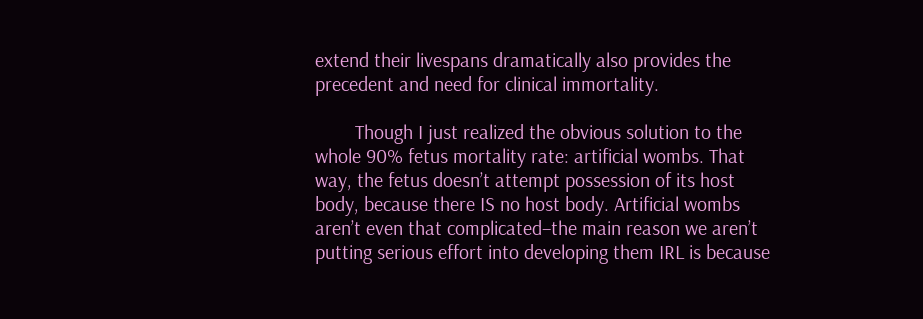extend their livespans dramatically also provides the precedent and need for clinical immortality.

        Though I just realized the obvious solution to the whole 90% fetus mortality rate: artificial wombs. That way, the fetus doesn’t attempt possession of its host body, because there IS no host body. Artificial wombs aren’t even that complicated–the main reason we aren’t putting serious effort into developing them IRL is because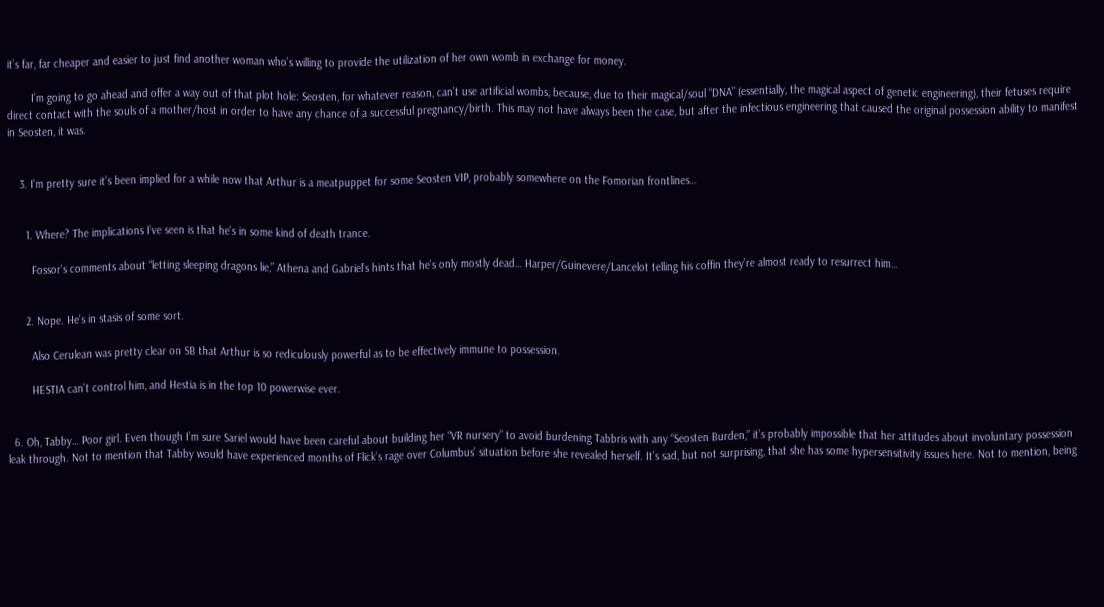it’s far, far cheaper and easier to just find another woman who’s willing to provide the utilization of her own womb in exchange for money.

        I’m going to go ahead and offer a way out of that plot hole: Seosten, for whatever reason, can’t use artificial wombs, because, due to their magical/soul “DNA” (essentially, the magical aspect of genetic engineering), their fetuses require direct contact with the souls of a mother/host in order to have any chance of a successful pregnancy/birth. This may not have always been the case, but after the infectious engineering that caused the original possession ability to manifest in Seosten, it was.


    3. I’m pretty sure it’s been implied for a while now that Arthur is a meatpuppet for some Seosten VIP, probably somewhere on the Fomorian frontlines…


      1. Where? The implications I’ve seen is that he’s in some kind of death trance.

        Fossor’s comments about “letting sleeping dragons lie,” Athena and Gabriel’s hints that he’s only mostly dead… Harper/Guinevere/Lancelot telling his coffin they’re almost ready to resurrect him…


      2. Nope. He’s in stasis of some sort.

        Also Cerulean was pretty clear on SB that Arthur is so rediculously powerful as to be effectively immune to possession.

        HESTIA can’t control him, and Hestia is in the top 10 powerwise ever.


  6. Oh, Tabby… Poor girl. Even though I’m sure Sariel would have been careful about building her “VR nursery” to avoid burdening Tabbris with any “Seosten Burden,” it’s probably impossible that her attitudes about involuntary possession leak through. Not to mention that Tabby would have experienced months of Flick’s rage over Columbus’ situation before she revealed herself. It’s sad, but not surprising, that she has some hypersensitivity issues here. Not to mention, being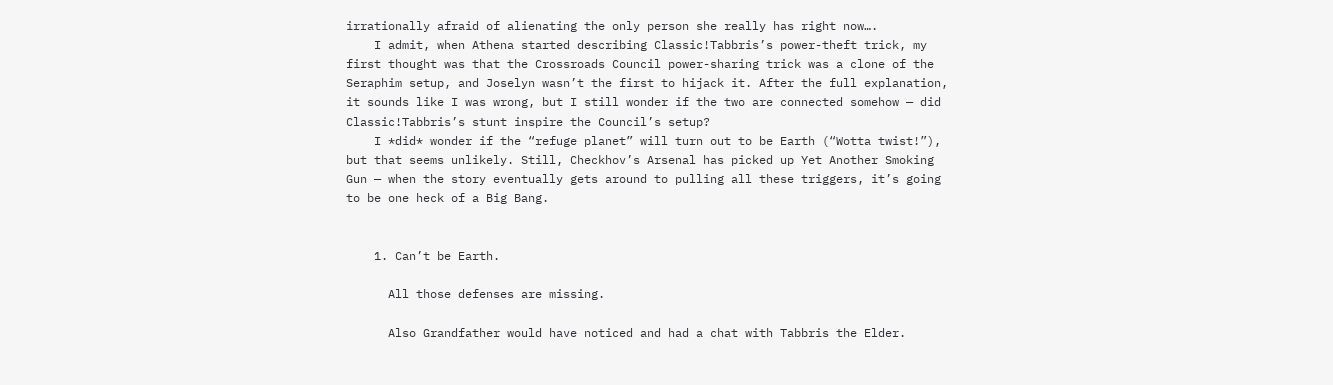irrationally afraid of alienating the only person she really has right now….
    I admit, when Athena started describing Classic!Tabbris’s power-theft trick, my first thought was that the Crossroads Council power-sharing trick was a clone of the Seraphim setup, and Joselyn wasn’t the first to hijack it. After the full explanation, it sounds like I was wrong, but I still wonder if the two are connected somehow — did Classic!Tabbris’s stunt inspire the Council’s setup?
    I *did* wonder if the “refuge planet” will turn out to be Earth (“Wotta twist!”), but that seems unlikely. Still, Checkhov’s Arsenal has picked up Yet Another Smoking Gun — when the story eventually gets around to pulling all these triggers, it’s going to be one heck of a Big Bang.


    1. Can’t be Earth.

      All those defenses are missing.

      Also Grandfather would have noticed and had a chat with Tabbris the Elder.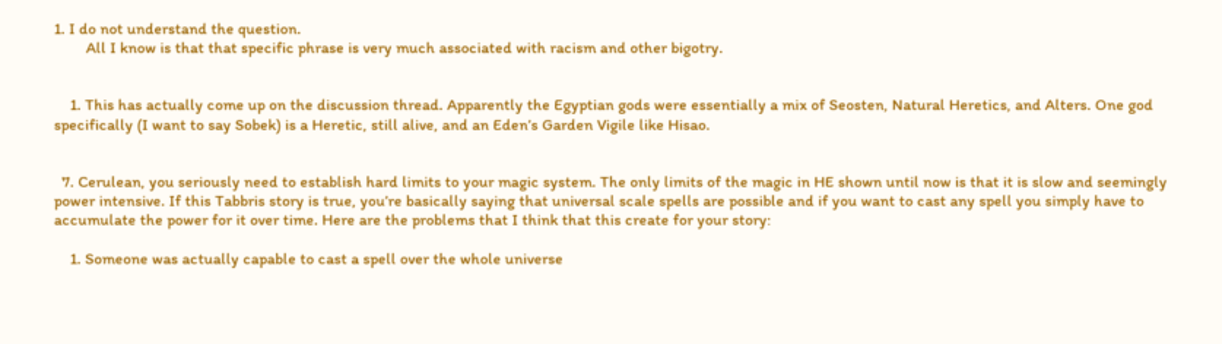1. I do not understand the question.
        All I know is that that specific phrase is very much associated with racism and other bigotry.


    1. This has actually come up on the discussion thread. Apparently the Egyptian gods were essentially a mix of Seosten, Natural Heretics, and Alters. One god specifically (I want to say Sobek) is a Heretic, still alive, and an Eden’s Garden Vigile like Hisao.


  7. Cerulean, you seriously need to establish hard limits to your magic system. The only limits of the magic in HE shown until now is that it is slow and seemingly power intensive. If this Tabbris story is true, you’re basically saying that universal scale spells are possible and if you want to cast any spell you simply have to accumulate the power for it over time. Here are the problems that I think that this create for your story:

    1. Someone was actually capable to cast a spell over the whole universe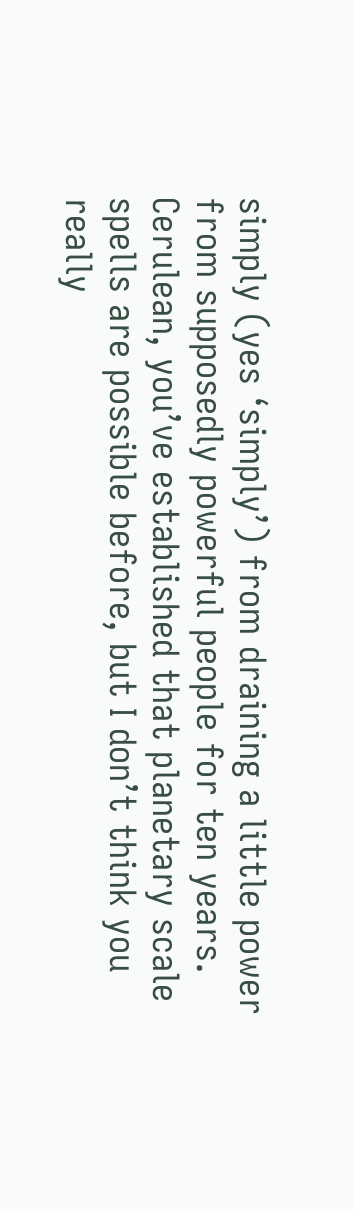simply (yes ‘simply’) from draining a little power from supposedly powerful people for ten years. Cerulean, you’ve established that planetary scale spells are possible before, but I don’t think you really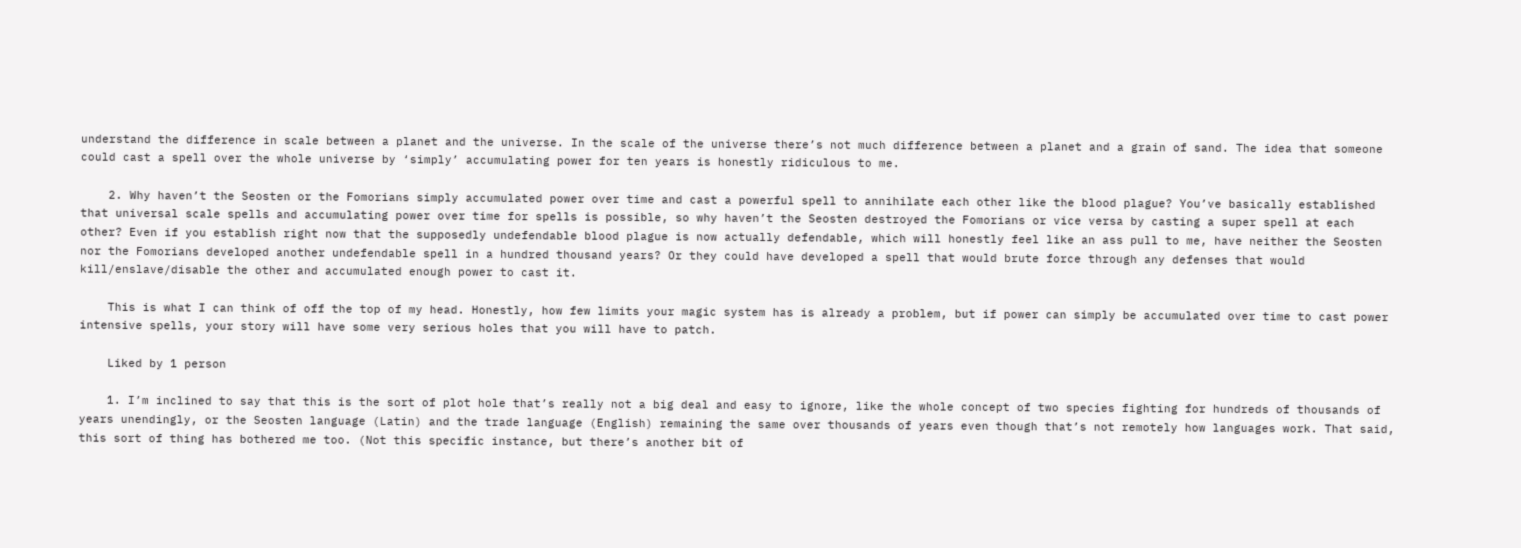understand the difference in scale between a planet and the universe. In the scale of the universe there’s not much difference between a planet and a grain of sand. The idea that someone could cast a spell over the whole universe by ‘simply’ accumulating power for ten years is honestly ridiculous to me.

    2. Why haven’t the Seosten or the Fomorians simply accumulated power over time and cast a powerful spell to annihilate each other like the blood plague? You’ve basically established that universal scale spells and accumulating power over time for spells is possible, so why haven’t the Seosten destroyed the Fomorians or vice versa by casting a super spell at each other? Even if you establish right now that the supposedly undefendable blood plague is now actually defendable, which will honestly feel like an ass pull to me, have neither the Seosten nor the Fomorians developed another undefendable spell in a hundred thousand years? Or they could have developed a spell that would brute force through any defenses that would kill/enslave/disable the other and accumulated enough power to cast it.

    This is what I can think of off the top of my head. Honestly, how few limits your magic system has is already a problem, but if power can simply be accumulated over time to cast power intensive spells, your story will have some very serious holes that you will have to patch.

    Liked by 1 person

    1. I’m inclined to say that this is the sort of plot hole that’s really not a big deal and easy to ignore, like the whole concept of two species fighting for hundreds of thousands of years unendingly, or the Seosten language (Latin) and the trade language (English) remaining the same over thousands of years even though that’s not remotely how languages work. That said, this sort of thing has bothered me too. (Not this specific instance, but there’s another bit of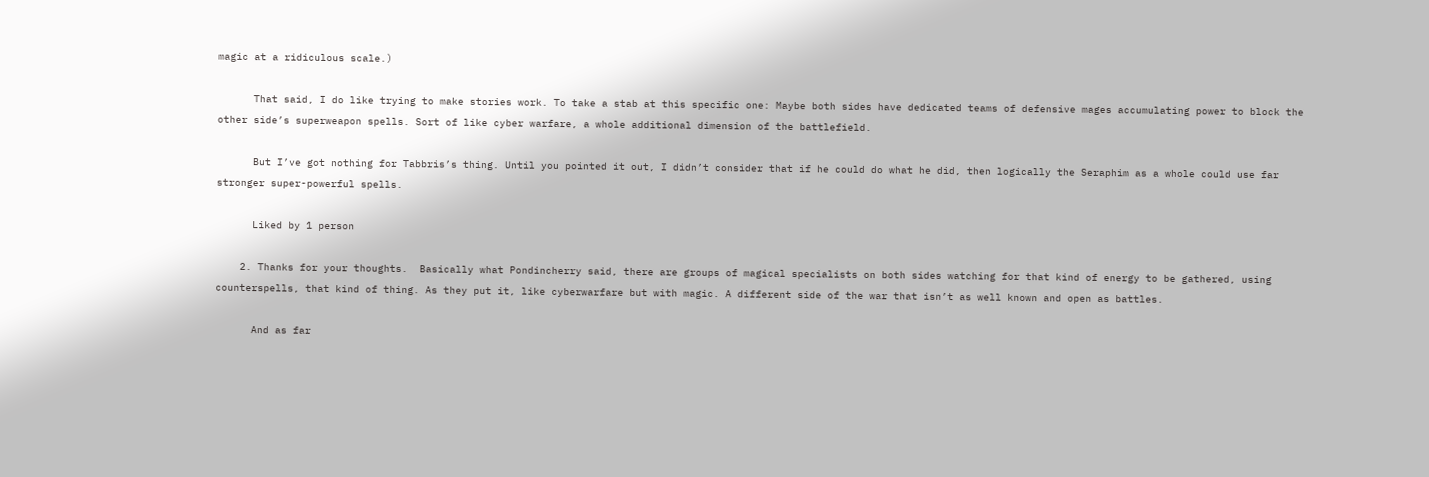magic at a ridiculous scale.)

      That said, I do like trying to make stories work. To take a stab at this specific one: Maybe both sides have dedicated teams of defensive mages accumulating power to block the other side’s superweapon spells. Sort of like cyber warfare, a whole additional dimension of the battlefield.

      But I’ve got nothing for Tabbris’s thing. Until you pointed it out, I didn’t consider that if he could do what he did, then logically the Seraphim as a whole could use far stronger super-powerful spells.

      Liked by 1 person

    2. Thanks for your thoughts.  Basically what Pondincherry said, there are groups of magical specialists on both sides watching for that kind of energy to be gathered, using counterspells, that kind of thing. As they put it, like cyberwarfare but with magic. A different side of the war that isn’t as well known and open as battles.

      And as far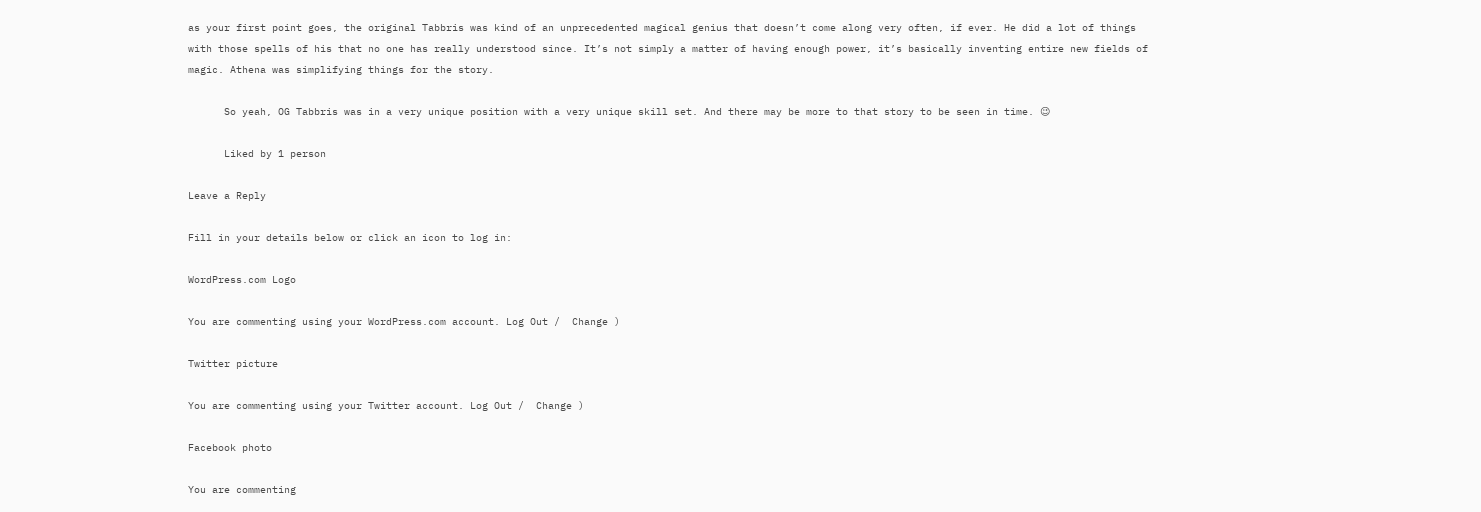as your first point goes, the original Tabbris was kind of an unprecedented magical genius that doesn’t come along very often, if ever. He did a lot of things with those spells of his that no one has really understood since. It’s not simply a matter of having enough power, it’s basically inventing entire new fields of magic. Athena was simplifying things for the story.

      So yeah, OG Tabbris was in a very unique position with a very unique skill set. And there may be more to that story to be seen in time. 😉

      Liked by 1 person

Leave a Reply

Fill in your details below or click an icon to log in:

WordPress.com Logo

You are commenting using your WordPress.com account. Log Out /  Change )

Twitter picture

You are commenting using your Twitter account. Log Out /  Change )

Facebook photo

You are commenting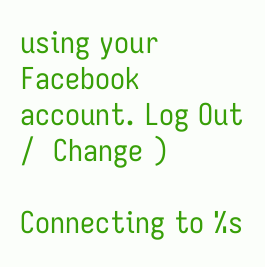using your Facebook account. Log Out /  Change )

Connecting to %s